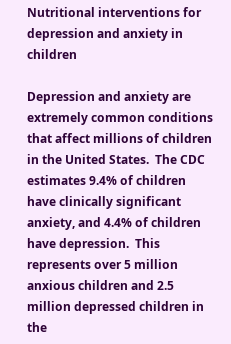Nutritional interventions for depression and anxiety in children

Depression and anxiety are extremely common conditions that affect millions of children in the United States.  The CDC estimates 9.4% of children have clinically significant anxiety, and 4.4% of children have depression.  This represents over 5 million anxious children and 2.5 million depressed children in the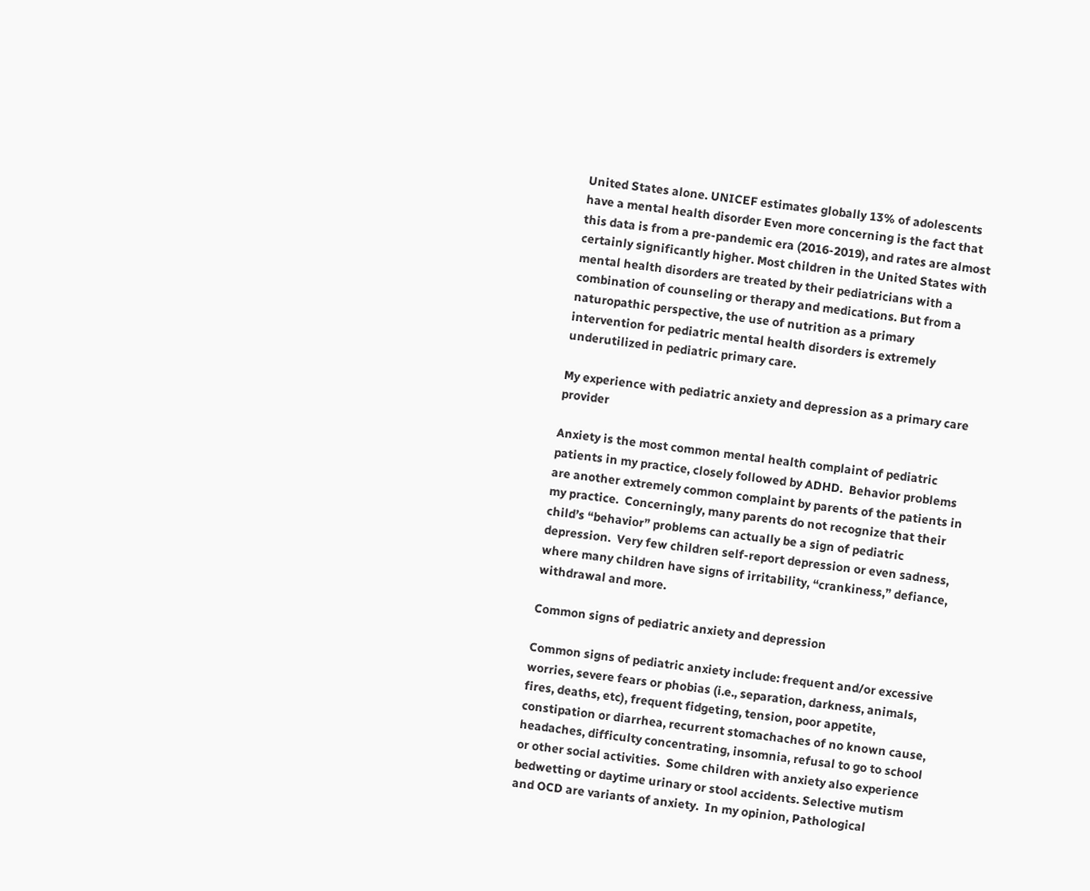United States alone. UNICEF estimates globally 13% of adolescents have a mental health disorder Even more concerning is the fact that this data is from a pre-pandemic era (2016-2019), and rates are almost certainly significantly higher. Most children in the United States with mental health disorders are treated by their pediatricians with a combination of counseling or therapy and medications. But from a naturopathic perspective, the use of nutrition as a primary intervention for pediatric mental health disorders is extremely underutilized in pediatric primary care.

My experience with pediatric anxiety and depression as a primary care provider

Anxiety is the most common mental health complaint of pediatric patients in my practice, closely followed by ADHD.  Behavior problems are another extremely common complaint by parents of the patients in my practice.  Concerningly, many parents do not recognize that their child’s “behavior” problems can actually be a sign of pediatric depression.  Very few children self-report depression or even sadness, where many children have signs of irritability, “crankiness,” defiance, withdrawal and more.

Common signs of pediatric anxiety and depression

Common signs of pediatric anxiety include: frequent and/or excessive worries, severe fears or phobias (i.e., separation, darkness, animals, fires, deaths, etc), frequent fidgeting, tension, poor appetite, constipation or diarrhea, recurrent stomachaches of no known cause,  headaches, difficulty concentrating, insomnia, refusal to go to school or other social activities.  Some children with anxiety also experience bedwetting or daytime urinary or stool accidents. Selective mutism and OCD are variants of anxiety.  In my opinion, Pathological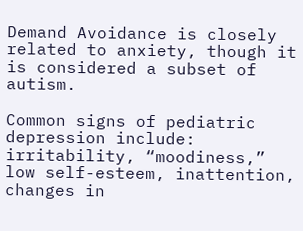Demand Avoidance is closely related to anxiety, though it is considered a subset of autism.

Common signs of pediatric depression include: irritability, “moodiness,” low self-esteem, inattention, changes in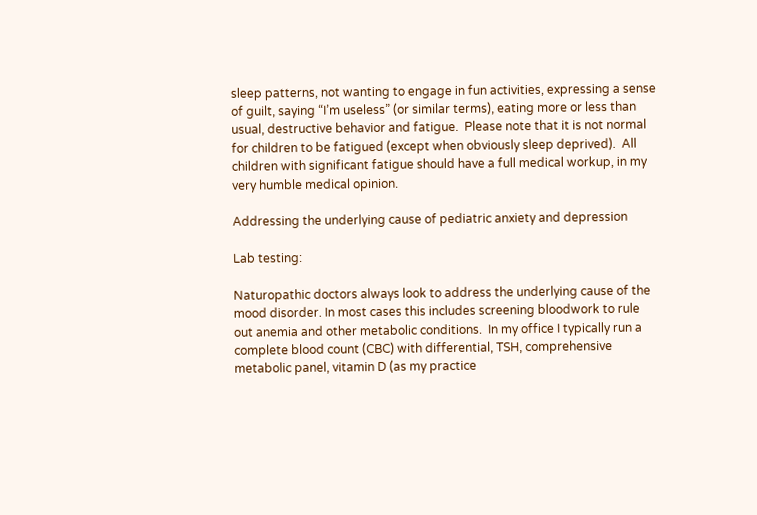sleep patterns, not wanting to engage in fun activities, expressing a sense of guilt, saying “I’m useless” (or similar terms), eating more or less than usual, destructive behavior and fatigue.  Please note that it is not normal for children to be fatigued (except when obviously sleep deprived).  All children with significant fatigue should have a full medical workup, in my very humble medical opinion.

Addressing the underlying cause of pediatric anxiety and depression

Lab testing:

Naturopathic doctors always look to address the underlying cause of the mood disorder. In most cases this includes screening bloodwork to rule out anemia and other metabolic conditions.  In my office I typically run a complete blood count (CBC) with differential, TSH, comprehensive metabolic panel, vitamin D (as my practice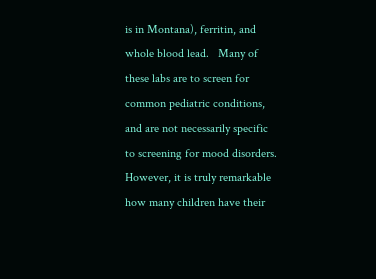is in Montana), ferritin, and whole blood lead.   Many of these labs are to screen for common pediatric conditions, and are not necessarily specific to screening for mood disorders.  However, it is truly remarkable how many children have their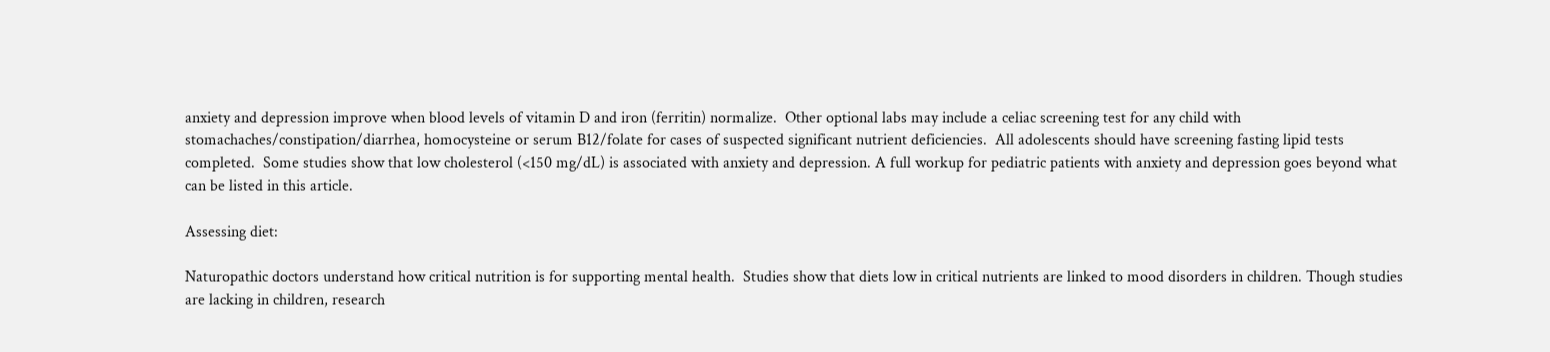anxiety and depression improve when blood levels of vitamin D and iron (ferritin) normalize.  Other optional labs may include a celiac screening test for any child with stomachaches/constipation/diarrhea, homocysteine or serum B12/folate for cases of suspected significant nutrient deficiencies.  All adolescents should have screening fasting lipid tests completed.  Some studies show that low cholesterol (<150 mg/dL) is associated with anxiety and depression. A full workup for pediatric patients with anxiety and depression goes beyond what can be listed in this article.

Assessing diet:

Naturopathic doctors understand how critical nutrition is for supporting mental health.  Studies show that diets low in critical nutrients are linked to mood disorders in children. Though studies are lacking in children, research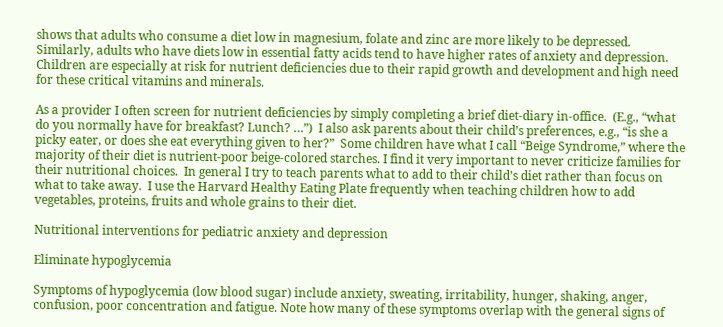shows that adults who consume a diet low in magnesium, folate and zinc are more likely to be depressed.  Similarly, adults who have diets low in essential fatty acids tend to have higher rates of anxiety and depression. Children are especially at risk for nutrient deficiencies due to their rapid growth and development and high need for these critical vitamins and minerals.

As a provider I often screen for nutrient deficiencies by simply completing a brief diet-diary in-office.  (E.g., “what do you normally have for breakfast? Lunch? …”)  I also ask parents about their child’s preferences, e.g., “is she a picky eater, or does she eat everything given to her?”  Some children have what I call “Beige Syndrome,” where the majority of their diet is nutrient-poor beige-colored starches. I find it very important to never criticize families for their nutritional choices.  In general I try to teach parents what to add to their child’s diet rather than focus on what to take away.  I use the Harvard Healthy Eating Plate frequently when teaching children how to add vegetables, proteins, fruits and whole grains to their diet.

Nutritional interventions for pediatric anxiety and depression

Eliminate hypoglycemia

Symptoms of hypoglycemia (low blood sugar) include anxiety, sweating, irritability, hunger, shaking, anger, confusion, poor concentration and fatigue. Note how many of these symptoms overlap with the general signs of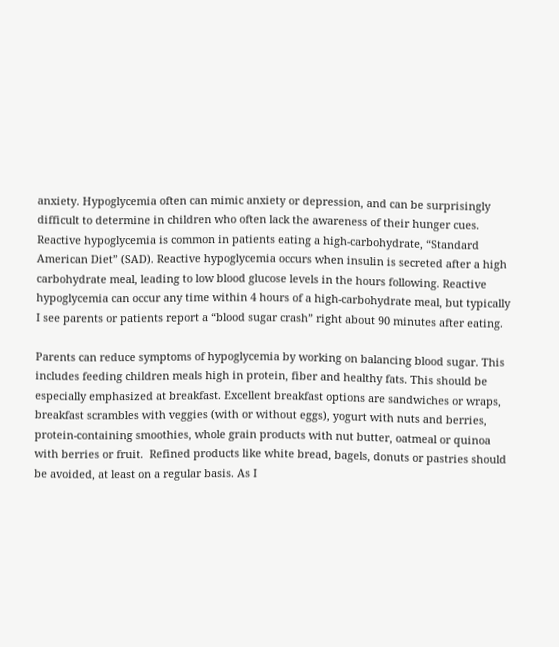anxiety. Hypoglycemia often can mimic anxiety or depression, and can be surprisingly difficult to determine in children who often lack the awareness of their hunger cues. Reactive hypoglycemia is common in patients eating a high-carbohydrate, “Standard American Diet” (SAD). Reactive hypoglycemia occurs when insulin is secreted after a high carbohydrate meal, leading to low blood glucose levels in the hours following. Reactive hypoglycemia can occur any time within 4 hours of a high-carbohydrate meal, but typically I see parents or patients report a “blood sugar crash” right about 90 minutes after eating.

Parents can reduce symptoms of hypoglycemia by working on balancing blood sugar. This includes feeding children meals high in protein, fiber and healthy fats. This should be especially emphasized at breakfast. Excellent breakfast options are sandwiches or wraps, breakfast scrambles with veggies (with or without eggs), yogurt with nuts and berries, protein-containing smoothies, whole grain products with nut butter, oatmeal or quinoa with berries or fruit.  Refined products like white bread, bagels, donuts or pastries should be avoided, at least on a regular basis. As I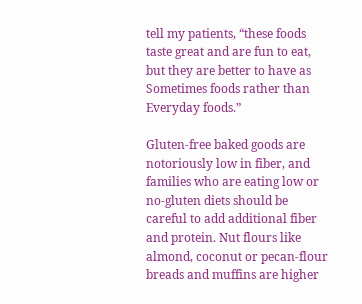tell my patients, “these foods taste great and are fun to eat, but they are better to have as Sometimes foods rather than Everyday foods.”

Gluten-free baked goods are notoriously low in fiber, and families who are eating low or no-gluten diets should be careful to add additional fiber and protein. Nut flours like almond, coconut or pecan-flour breads and muffins are higher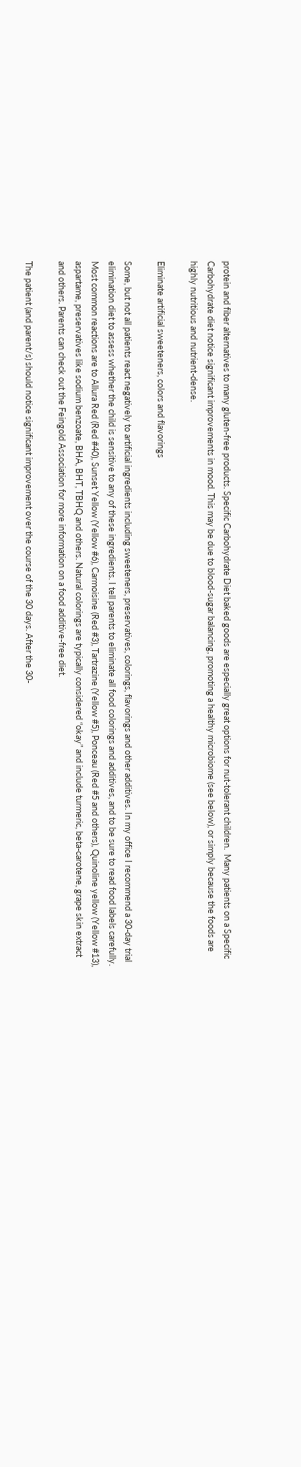protein and fiber alternatives to many gluten-free products. Specific Carbohydrate Diet baked goods are especially great options for nut-tolerant children.  Many patients on a Specific Carbohydrate diet notice significant improvements in mood. This may be due to blood-sugar balancing, promoting a healthy microbiome (see below), or simply because the foods are highly nutritious and nutrient-dense.

Eliminate artificial sweeteners, colors and flavorings

Some, but not all patients react negatively to artificial ingredients including sweeteners, preservatives, colorings, flavorings and other additives. In my office I recommend a 30-day trial elimination diet to assess whether the child is sensitive to any of these ingredients. I tell parents to eliminate all food colorings and additives, and to be sure to read food labels carefully. Most common reactions are to Allura Red (Red #40), Sunset Yellow (Yellow #6), Carmoisine (Red #3), Tartrazine (Yellow #5), Ponceau (Red #5 and others), Quinoline yellow (Yellow #13), aspartame, preservatives like sodium benzoate, BHA, BHT, TBHQ and others. Natural colorings are typically considered “okay” and include turmeric, beta-carotene, grape skin extract and others. Parents can check out the Feingold Association for more information on a food additive-free diet.

The patient (and parent/s) should notice significant improvement over the course of the 30 days. After the 30-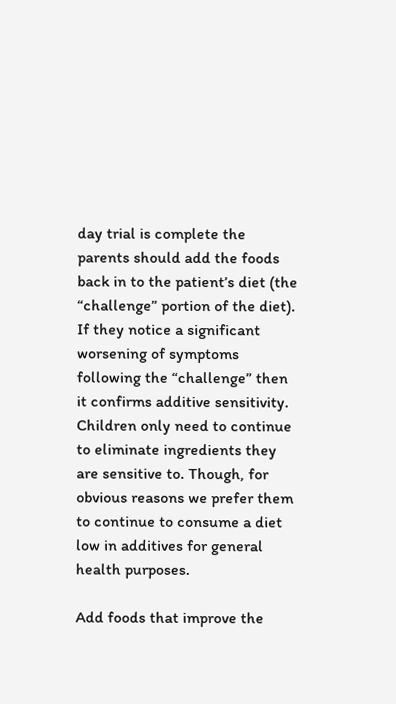day trial is complete the parents should add the foods back in to the patient’s diet (the “challenge” portion of the diet). If they notice a significant worsening of symptoms following the “challenge” then it confirms additive sensitivity. Children only need to continue to eliminate ingredients they are sensitive to. Though, for obvious reasons we prefer them to continue to consume a diet low in additives for general health purposes.

Add foods that improve the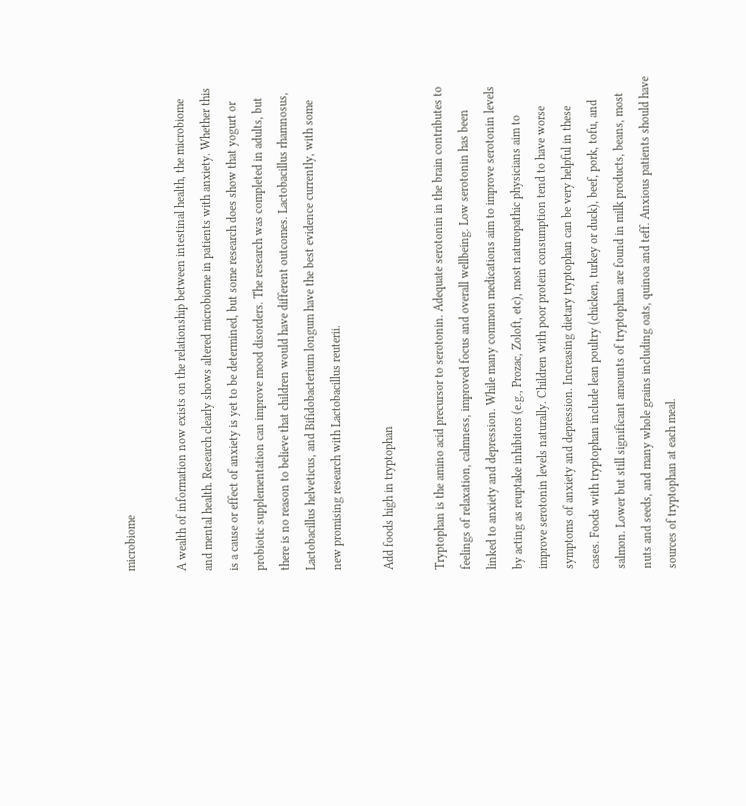microbiome

A wealth of information now exists on the relationship between intestinal health, the microbiome and mental health. Research clearly shows altered microbiome in patients with anxiety. Whether this is a cause or effect of anxiety is yet to be determined, but some research does show that yogurt or probiotic supplementation can improve mood disorders. The research was completed in adults, but there is no reason to believe that children would have different outcomes. Lactobacillus rhamnosus, Lactobacillus helveticus, and Bifidobacterium longum have the best evidence currently, with some new promising research with Lactobacillus reuterii.

Add foods high in tryptophan

Tryptophan is the amino acid precursor to serotonin. Adequate serotonin in the brain contributes to feelings of relaxation, calmness, improved focus and overall wellbeing. Low serotonin has been linked to anxiety and depression. While many common medications aim to improve serotonin levels by acting as reuptake inhibitors (e.g., Prozac, Zoloft, etc), most naturopathic physicians aim to improve serotonin levels naturally. Children with poor protein consumption tend to have worse symptoms of anxiety and depression. Increasing dietary tryptophan can be very helpful in these cases. Foods with tryptophan include lean poultry (chicken, turkey or duck), beef, pork, tofu, and salmon. Lower but still significant amounts of tryptophan are found in milk products, beans, most nuts and seeds, and many whole grains including oats, quinoa and teff. Anxious patients should have sources of tryptophan at each meal.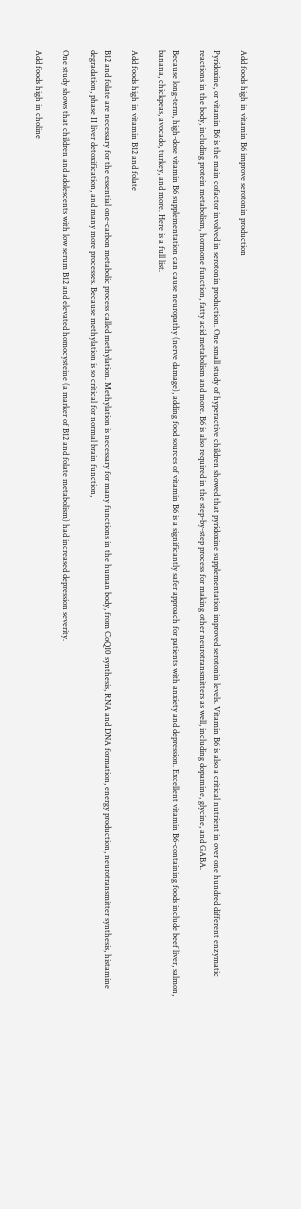Add foods high in vitamin B6 improve serotonin production

Pyridoxine, or vitamin B6 is the main cofactor involved in serotonin production. One small study of hyperactive children showed that pyridoxine supplementation improved serotonin levels. Vitamin B6 is also a critical nutrient in over one hundred different enzymatic reactions in the body, including protein metabolism, hormone function, fatty acid metabolism and more. B6 is also required in the step-by-step process for making other neurotransmitters as well, including dopamine, glycine, and GABA.

Because long-term, high-dose vitamin B6 supplementation can cause neuropathy (nerve damage), adding food sources of vitamin B6 is a significantly safer approach for patients with anxiety and depression. Excellent vitamin B6-containing foods include beef liver, salmon, banana, chickpeas, avocado, turkey, and more. Here is a full list.

Add foods high in vitamin B12 and folate

B12 and folate are necessary for the essential one-carbon metabolic process called methylation. Methylation is necessary for many functions in the human body, from CoQ10 synthesis, RNA and DNA formation, energy production, neurotransmitter synthesis, histamine degradation, phase II liver detoxification, and many more processes. Because methylation is so critical for normal brain function,

One study shows that children and adolescents with low serum B12 and elevated homocysteine (a marker of B12 and folate metabolism) had increased depression severity.

Add foods high in choline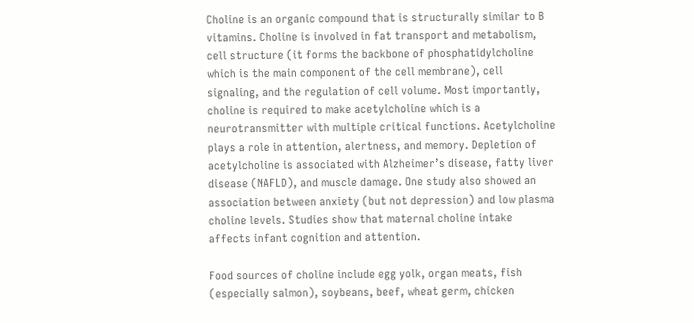Choline is an organic compound that is structurally similar to B vitamins. Choline is involved in fat transport and metabolism, cell structure (it forms the backbone of phosphatidylcholine which is the main component of the cell membrane), cell signaling, and the regulation of cell volume. Most importantly, choline is required to make acetylcholine which is a neurotransmitter with multiple critical functions. Acetylcholine plays a role in attention, alertness, and memory. Depletion of acetylcholine is associated with Alzheimer’s disease, fatty liver disease (NAFLD), and muscle damage. One study also showed an association between anxiety (but not depression) and low plasma choline levels. Studies show that maternal choline intake affects infant cognition and attention.

Food sources of choline include egg yolk, organ meats, fish (especially salmon), soybeans, beef, wheat germ, chicken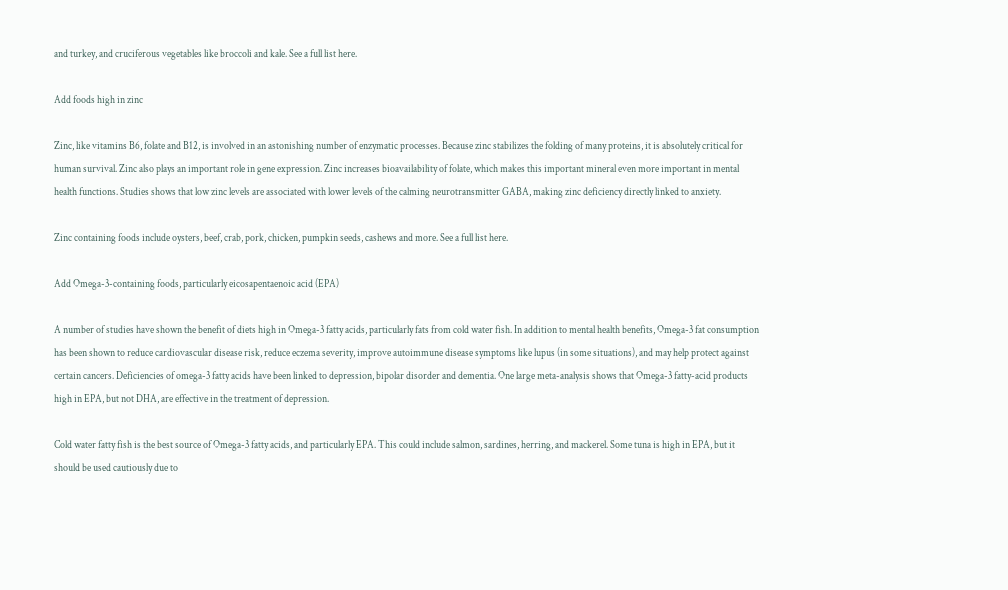and turkey, and cruciferous vegetables like broccoli and kale. See a full list here.

Add foods high in zinc

Zinc, like vitamins B6, folate and B12, is involved in an astonishing number of enzymatic processes. Because zinc stabilizes the folding of many proteins, it is absolutely critical for human survival. Zinc also plays an important role in gene expression. Zinc increases bioavailability of folate, which makes this important mineral even more important in mental health functions. Studies shows that low zinc levels are associated with lower levels of the calming neurotransmitter GABA, making zinc deficiency directly linked to anxiety.

Zinc containing foods include oysters, beef, crab, pork, chicken, pumpkin seeds, cashews and more. See a full list here.

Add Omega-3-containing foods, particularly eicosapentaenoic acid (EPA)

A number of studies have shown the benefit of diets high in Omega-3 fatty acids, particularly fats from cold water fish. In addition to mental health benefits, Omega-3 fat consumption has been shown to reduce cardiovascular disease risk, reduce eczema severity, improve autoimmune disease symptoms like lupus (in some situations), and may help protect against certain cancers. Deficiencies of omega-3 fatty acids have been linked to depression, bipolar disorder and dementia. One large meta-analysis shows that Omega-3 fatty-acid products high in EPA, but not DHA, are effective in the treatment of depression.

Cold water fatty fish is the best source of Omega-3 fatty acids, and particularly EPA. This could include salmon, sardines, herring, and mackerel. Some tuna is high in EPA, but it should be used cautiously due to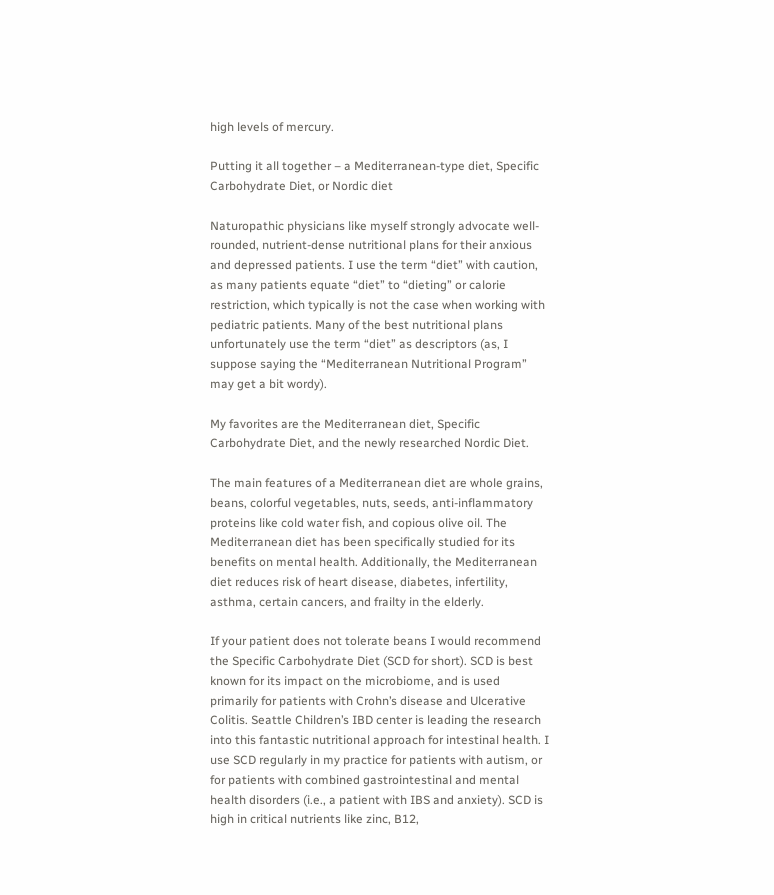high levels of mercury.

Putting it all together – a Mediterranean-type diet, Specific Carbohydrate Diet, or Nordic diet

Naturopathic physicians like myself strongly advocate well-rounded, nutrient-dense nutritional plans for their anxious and depressed patients. I use the term “diet” with caution, as many patients equate “diet” to “dieting” or calorie restriction, which typically is not the case when working with pediatric patients. Many of the best nutritional plans unfortunately use the term “diet” as descriptors (as, I suppose saying the “Mediterranean Nutritional Program” may get a bit wordy).

My favorites are the Mediterranean diet, Specific Carbohydrate Diet, and the newly researched Nordic Diet.

The main features of a Mediterranean diet are whole grains, beans, colorful vegetables, nuts, seeds, anti-inflammatory proteins like cold water fish, and copious olive oil. The Mediterranean diet has been specifically studied for its benefits on mental health. Additionally, the Mediterranean diet reduces risk of heart disease, diabetes, infertility, asthma, certain cancers, and frailty in the elderly.

If your patient does not tolerate beans I would recommend the Specific Carbohydrate Diet (SCD for short). SCD is best known for its impact on the microbiome, and is used primarily for patients with Crohn’s disease and Ulcerative Colitis. Seattle Children’s IBD center is leading the research into this fantastic nutritional approach for intestinal health. I use SCD regularly in my practice for patients with autism, or for patients with combined gastrointestinal and mental health disorders (i.e., a patient with IBS and anxiety). SCD is high in critical nutrients like zinc, B12,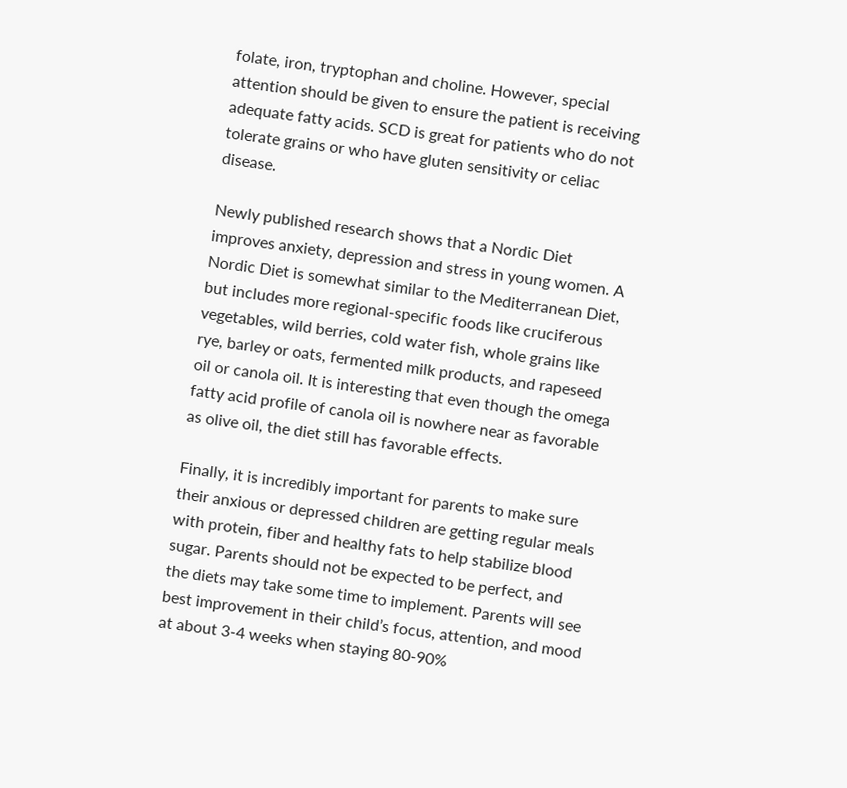folate, iron, tryptophan and choline. However, special attention should be given to ensure the patient is receiving adequate fatty acids. SCD is great for patients who do not tolerate grains or who have gluten sensitivity or celiac disease.

Newly published research shows that a Nordic Diet improves anxiety, depression and stress in young women. A Nordic Diet is somewhat similar to the Mediterranean Diet, but includes more regional-specific foods like cruciferous vegetables, wild berries, cold water fish, whole grains like rye, barley or oats, fermented milk products, and rapeseed oil or canola oil. It is interesting that even though the omega fatty acid profile of canola oil is nowhere near as favorable as olive oil, the diet still has favorable effects.

Finally, it is incredibly important for parents to make sure their anxious or depressed children are getting regular meals with protein, fiber and healthy fats to help stabilize blood sugar. Parents should not be expected to be perfect, and the diets may take some time to implement. Parents will see best improvement in their child’s focus, attention, and mood at about 3-4 weeks when staying 80-90%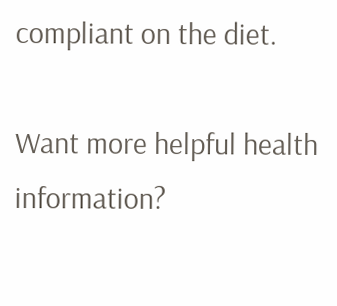compliant on the diet.

Want more helpful health information?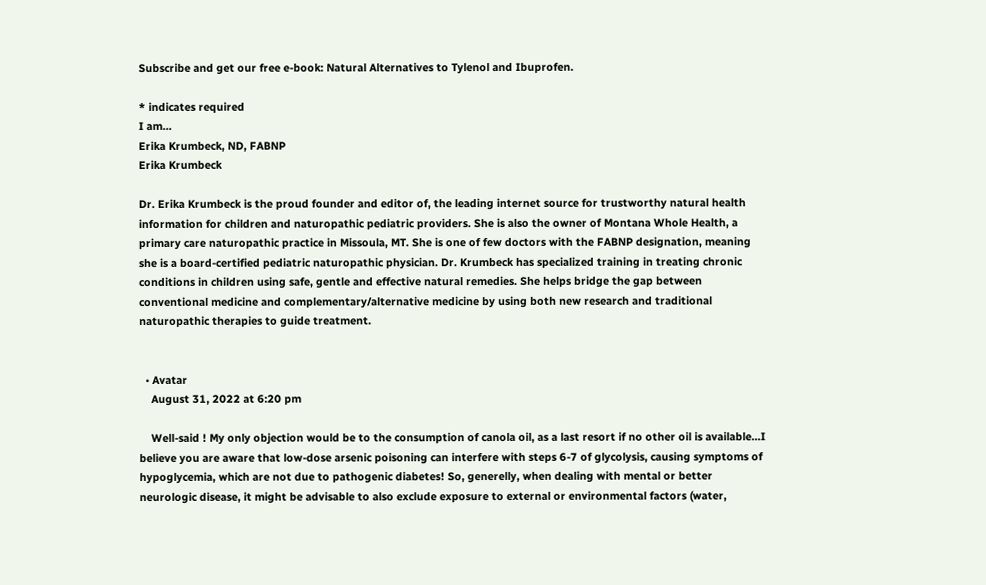Subscribe and get our free e-book: Natural Alternatives to Tylenol and Ibuprofen.

* indicates required
I am…
Erika Krumbeck, ND, FABNP
Erika Krumbeck

Dr. Erika Krumbeck is the proud founder and editor of, the leading internet source for trustworthy natural health information for children and naturopathic pediatric providers. She is also the owner of Montana Whole Health, a primary care naturopathic practice in Missoula, MT. She is one of few doctors with the FABNP designation, meaning she is a board-certified pediatric naturopathic physician. Dr. Krumbeck has specialized training in treating chronic conditions in children using safe, gentle and effective natural remedies. She helps bridge the gap between conventional medicine and complementary/alternative medicine by using both new research and traditional naturopathic therapies to guide treatment.


  • Avatar
    August 31, 2022 at 6:20 pm

    Well-said ! My only objection would be to the consumption of canola oil, as a last resort if no other oil is available…I believe you are aware that low-dose arsenic poisoning can interfere with steps 6-7 of glycolysis, causing symptoms of hypoglycemia, which are not due to pathogenic diabetes! So, generelly, when dealing with mental or better neurologic disease, it might be advisable to also exclude exposure to external or environmental factors (water,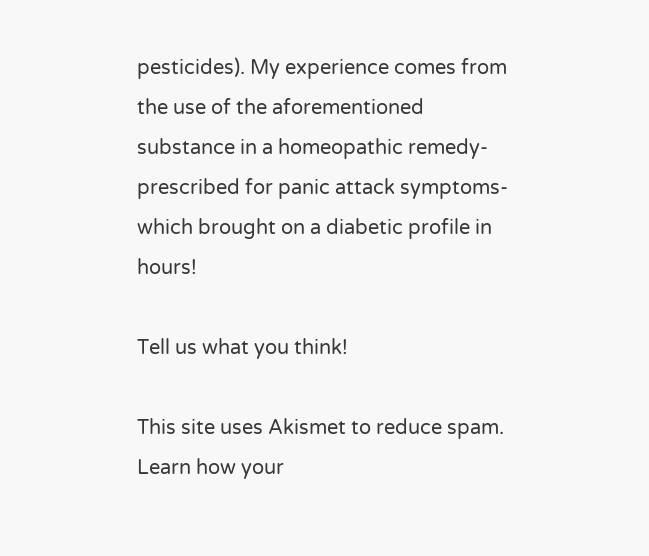pesticides). My experience comes from the use of the aforementioned substance in a homeopathic remedy- prescribed for panic attack symptoms- which brought on a diabetic profile in hours!

Tell us what you think!

This site uses Akismet to reduce spam. Learn how your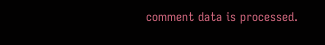comment data is processed.